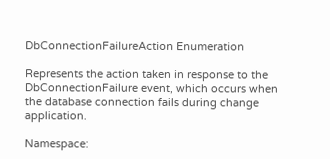DbConnectionFailureAction Enumeration

Represents the action taken in response to the DbConnectionFailure event, which occurs when the database connection fails during change application.

Namespace: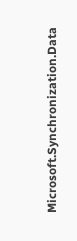Microsoft.Synchronization.Data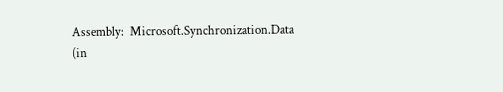Assembly:  Microsoft.Synchronization.Data (in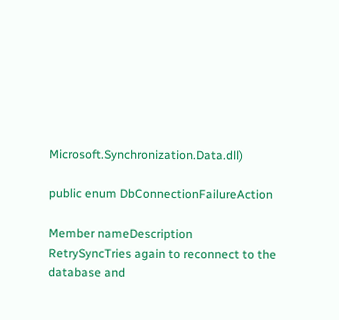Microsoft.Synchronization.Data.dll)

public enum DbConnectionFailureAction

Member nameDescription
RetrySyncTries again to reconnect to the database and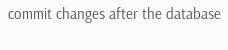commit changes after the database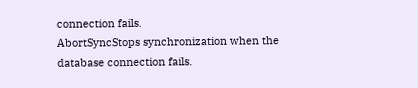connection fails.
AbortSyncStops synchronization when the database connection fails.